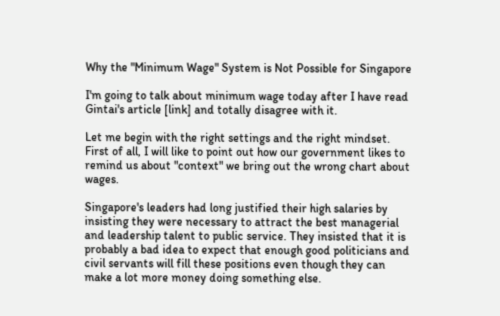Why the "Minimum Wage" System is Not Possible for Singapore

I'm going to talk about minimum wage today after I have read Gintai's article [link] and totally disagree with it.

Let me begin with the right settings and the right mindset. First of all, I will like to point out how our government likes to remind us about "context" we bring out the wrong chart about wages.

Singapore's leaders had long justified their high salaries by insisting they were necessary to attract the best managerial and leadership talent to public service. They insisted that it is probably a bad idea to expect that enough good politicians and civil servants will fill these positions even though they can make a lot more money doing something else.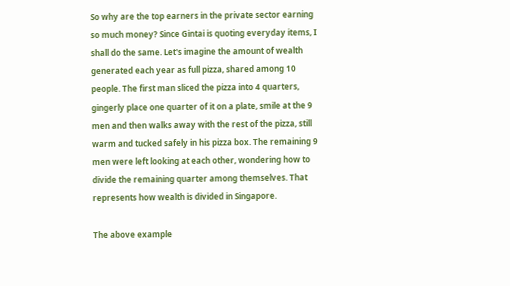So why are the top earners in the private sector earning so much money? Since Gintai is quoting everyday items, I shall do the same. Let's imagine the amount of wealth generated each year as full pizza, shared among 10 people. The first man sliced the pizza into 4 quarters, gingerly place one quarter of it on a plate, smile at the 9 men and then walks away with the rest of the pizza, still warm and tucked safely in his pizza box. The remaining 9 men were left looking at each other, wondering how to divide the remaining quarter among themselves. That represents how wealth is divided in Singapore.

The above example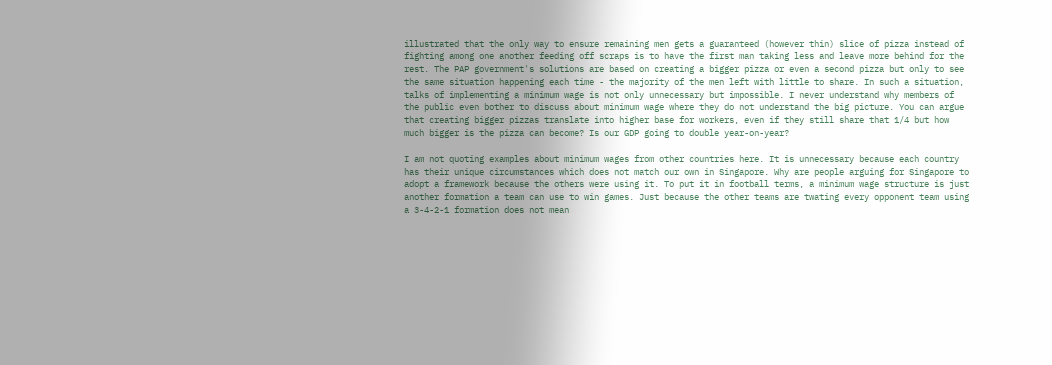illustrated that the only way to ensure remaining men gets a guaranteed (however thin) slice of pizza instead of fighting among one another feeding off scraps is to have the first man taking less and leave more behind for the rest. The PAP government's solutions are based on creating a bigger pizza or even a second pizza but only to see the same situation happening each time - the majority of the men left with little to share. In such a situation, talks of implementing a minimum wage is not only unnecessary but impossible. I never understand why members of the public even bother to discuss about minimum wage where they do not understand the big picture. You can argue that creating bigger pizzas translate into higher base for workers, even if they still share that 1/4 but how much bigger is the pizza can become? Is our GDP going to double year-on-year?

I am not quoting examples about minimum wages from other countries here. It is unnecessary because each country has their unique circumstances which does not match our own in Singapore. Why are people arguing for Singapore to adopt a framework because the others were using it. To put it in football terms, a minimum wage structure is just another formation a team can use to win games. Just because the other teams are twating every opponent team using a 3-4-2-1 formation does not mean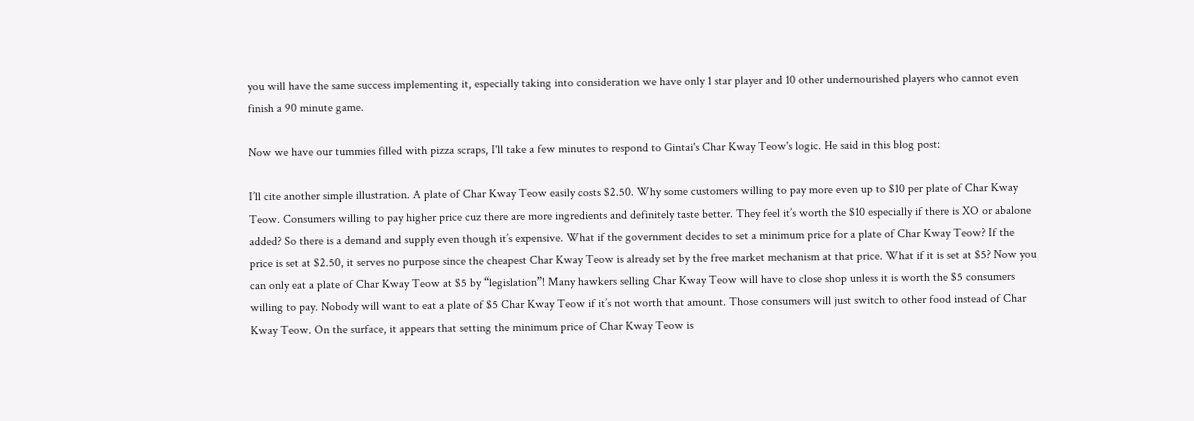you will have the same success implementing it, especially taking into consideration we have only 1 star player and 10 other undernourished players who cannot even finish a 90 minute game.

Now we have our tummies filled with pizza scraps, I'll take a few minutes to respond to Gintai's Char Kway Teow's logic. He said in this blog post:

I’ll cite another simple illustration. A plate of Char Kway Teow easily costs $2.50. Why some customers willing to pay more even up to $10 per plate of Char Kway Teow. Consumers willing to pay higher price cuz there are more ingredients and definitely taste better. They feel it’s worth the $10 especially if there is XO or abalone added? So there is a demand and supply even though it’s expensive. What if the government decides to set a minimum price for a plate of Char Kway Teow? If the price is set at $2.50, it serves no purpose since the cheapest Char Kway Teow is already set by the free market mechanism at that price. What if it is set at $5? Now you can only eat a plate of Char Kway Teow at $5 by “legislation”! Many hawkers selling Char Kway Teow will have to close shop unless it is worth the $5 consumers willing to pay. Nobody will want to eat a plate of $5 Char Kway Teow if it’s not worth that amount. Those consumers will just switch to other food instead of Char Kway Teow. On the surface, it appears that setting the minimum price of Char Kway Teow is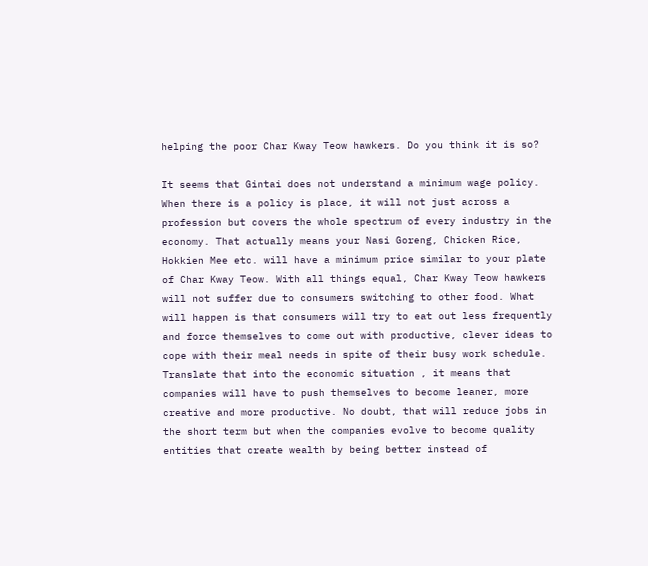helping the poor Char Kway Teow hawkers. Do you think it is so?

It seems that Gintai does not understand a minimum wage policy. When there is a policy is place, it will not just across a profession but covers the whole spectrum of every industry in the economy. That actually means your Nasi Goreng, Chicken Rice, Hokkien Mee etc. will have a minimum price similar to your plate of Char Kway Teow. With all things equal, Char Kway Teow hawkers will not suffer due to consumers switching to other food. What will happen is that consumers will try to eat out less frequently and force themselves to come out with productive, clever ideas to cope with their meal needs in spite of their busy work schedule. Translate that into the economic situation , it means that companies will have to push themselves to become leaner, more creative and more productive. No doubt, that will reduce jobs in the short term but when the companies evolve to become quality entities that create wealth by being better instead of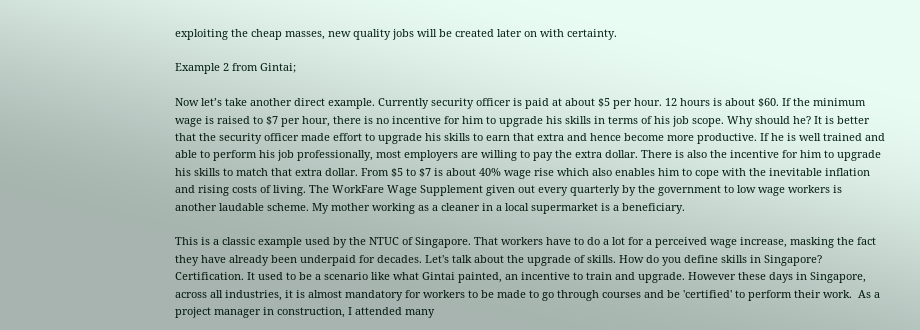exploiting the cheap masses, new quality jobs will be created later on with certainty.

Example 2 from Gintai;

Now let’s take another direct example. Currently security officer is paid at about $5 per hour. 12 hours is about $60. If the minimum wage is raised to $7 per hour, there is no incentive for him to upgrade his skills in terms of his job scope. Why should he? It is better that the security officer made effort to upgrade his skills to earn that extra and hence become more productive. If he is well trained and able to perform his job professionally, most employers are willing to pay the extra dollar. There is also the incentive for him to upgrade his skills to match that extra dollar. From $5 to $7 is about 40% wage rise which also enables him to cope with the inevitable inflation and rising costs of living. The WorkFare Wage Supplement given out every quarterly by the government to low wage workers is another laudable scheme. My mother working as a cleaner in a local supermarket is a beneficiary.

This is a classic example used by the NTUC of Singapore. That workers have to do a lot for a perceived wage increase, masking the fact they have already been underpaid for decades. Let's talk about the upgrade of skills. How do you define skills in Singapore? Certification. It used to be a scenario like what Gintai painted, an incentive to train and upgrade. However these days in Singapore, across all industries, it is almost mandatory for workers to be made to go through courses and be 'certified' to perform their work.  As a project manager in construction, I attended many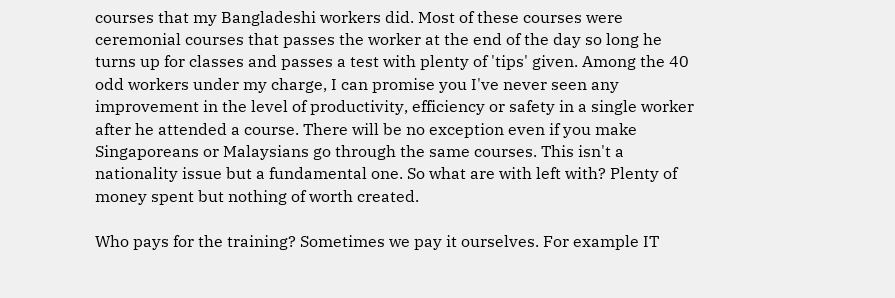courses that my Bangladeshi workers did. Most of these courses were ceremonial courses that passes the worker at the end of the day so long he turns up for classes and passes a test with plenty of 'tips' given. Among the 40 odd workers under my charge, I can promise you I've never seen any improvement in the level of productivity, efficiency or safety in a single worker after he attended a course. There will be no exception even if you make Singaporeans or Malaysians go through the same courses. This isn't a nationality issue but a fundamental one. So what are with left with? Plenty of money spent but nothing of worth created.

Who pays for the training? Sometimes we pay it ourselves. For example IT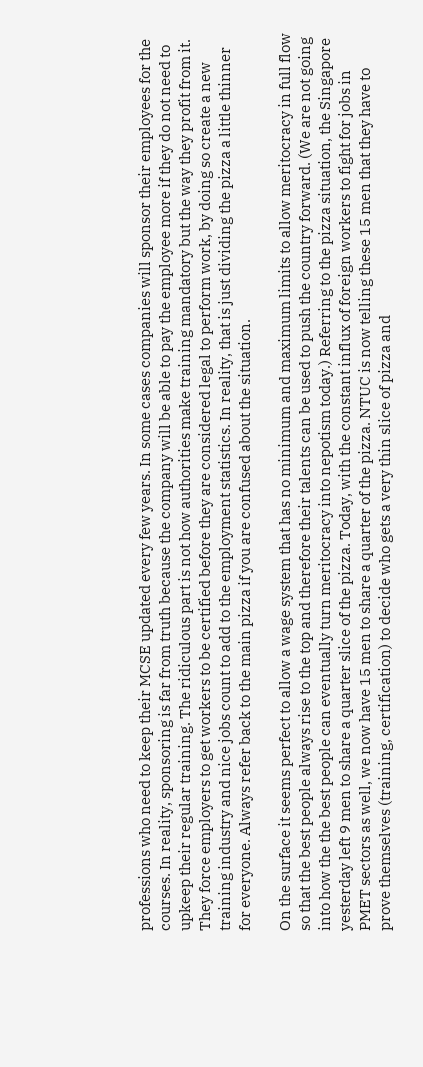professions who need to keep their MCSE updated every few years. In some cases companies will sponsor their employees for the courses. In reality, sponsoring is far from truth because the company will be able to pay the employee more if they do not need to upkeep their regular training. The ridiculous part is not how authorities make training mandatory but the way they profit from it. They force employers to get workers to be certified before they are considered legal to perform work, by doing so create a new training industry and nice jobs count to add to the employment statistics. In reality, that is just dividing the pizza a little thinner for everyone. Always refer back to the main pizza if you are confused about the situation.

On the surface it seems perfect to allow a wage system that has no minimum and maximum limits to allow meritocracy in full flow so that the best people always rise to the top and therefore their talents can be used to push the country forward. (We are not going into how the the best people can eventually turn meritocracy into nepotism today.) Referring to the pizza situation, the Singapore yesterday left 9 men to share a quarter slice of the pizza. Today, with the constant influx of foreign workers to fight for jobs in PMET sectors as well, we now have 15 men to share a quarter of the pizza. NTUC is now telling these 15 men that they have to prove themselves (training, certification) to decide who gets a very thin slice of pizza and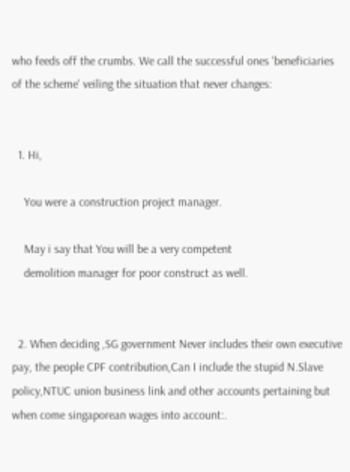who feeds off the crumbs. We call the successful ones 'beneficiaries of the scheme' veiling the situation that never changes:


  1. Hi,

    You were a construction project manager.

    May i say that You will be a very competent
    demolition manager for poor construct as well.


  2. When deciding ,SG government Never includes their own executive pay, the people CPF contribution,Can I include the stupid N.Slave policy,NTUC union business link and other accounts pertaining but when come singaporean wages into account:.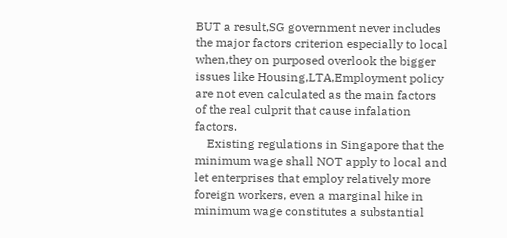BUT a result,SG government never includes the major factors criterion especially to local when,they on purposed overlook the bigger issues like Housing,LTA,Employment policy are not even calculated as the main factors of the real culprit that cause infalation factors.
    Existing regulations in Singapore that the minimum wage shall NOT apply to local and let enterprises that employ relatively more foreign workers, even a marginal hike in minimum wage constitutes a substantial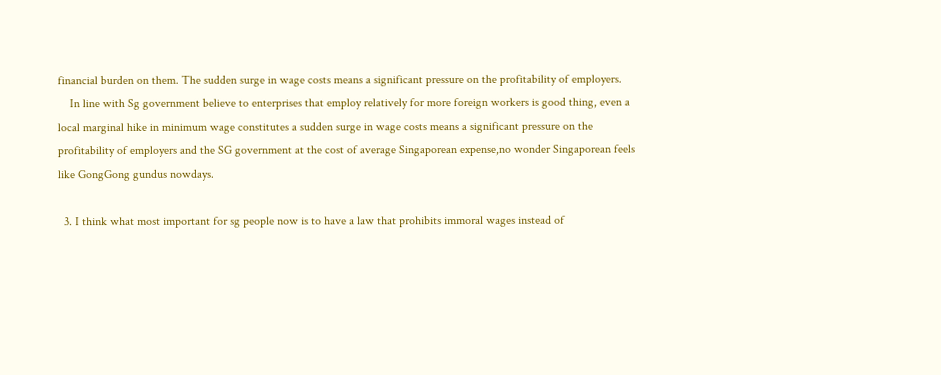financial burden on them. The sudden surge in wage costs means a significant pressure on the profitability of employers.
    In line with Sg government believe to enterprises that employ relatively for more foreign workers is good thing, even a local marginal hike in minimum wage constitutes a sudden surge in wage costs means a significant pressure on the profitability of employers and the SG government at the cost of average Singaporean expense,no wonder Singaporean feels like GongGong gundus nowdays.

  3. I think what most important for sg people now is to have a law that prohibits immoral wages instead of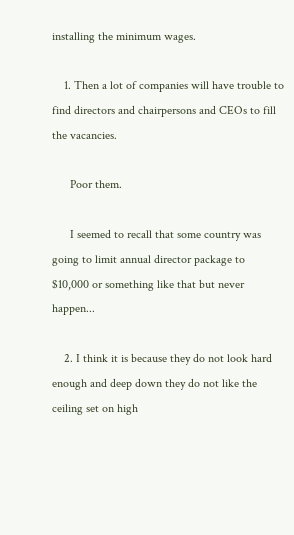installing the minimum wages.

    1. Then a lot of companies will have trouble to find directors and chairpersons and CEOs to fill the vacancies.

      Poor them.

      I seemed to recall that some country was going to limit annual director package to $10,000 or something like that but never happen...

    2. I think it is because they do not look hard enough and deep down they do not like the ceiling set on high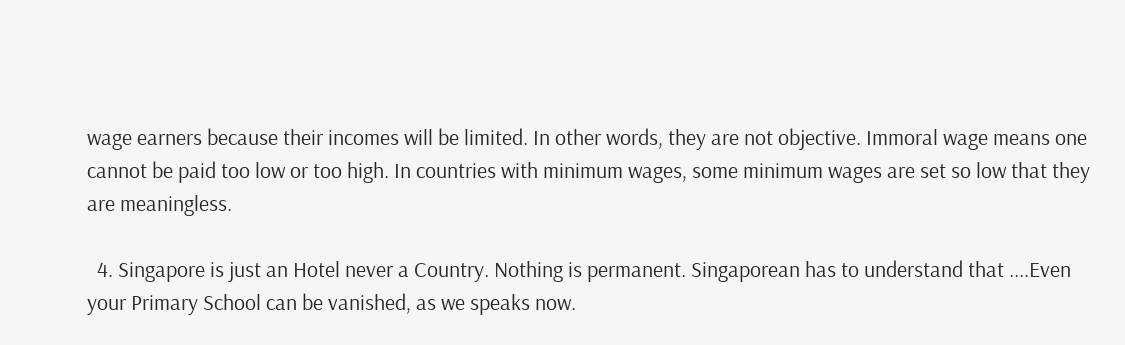wage earners because their incomes will be limited. In other words, they are not objective. Immoral wage means one cannot be paid too low or too high. In countries with minimum wages, some minimum wages are set so low that they are meaningless.

  4. Singapore is just an Hotel never a Country. Nothing is permanent. Singaporean has to understand that ....Even your Primary School can be vanished, as we speaks now.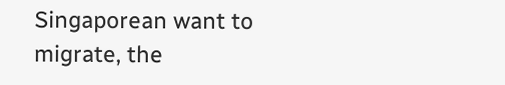Singaporean want to migrate, the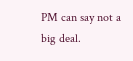PM can say not a big deal.